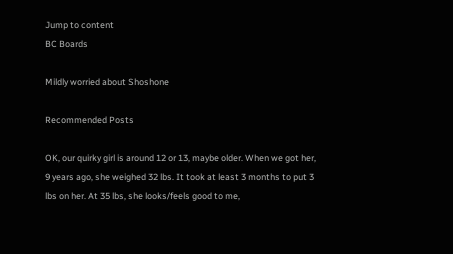Jump to content
BC Boards

Mildly worried about Shoshone

Recommended Posts

OK, our quirky girl is around 12 or 13, maybe older. When we got her, 9 years ago, she weighed 32 lbs. It took at least 3 months to put 3 lbs on her. At 35 lbs, she looks/feels good to me,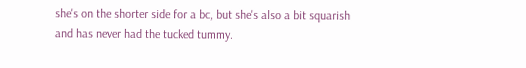she's on the shorter side for a bc, but she's also a bit squarish and has never had the tucked tummy.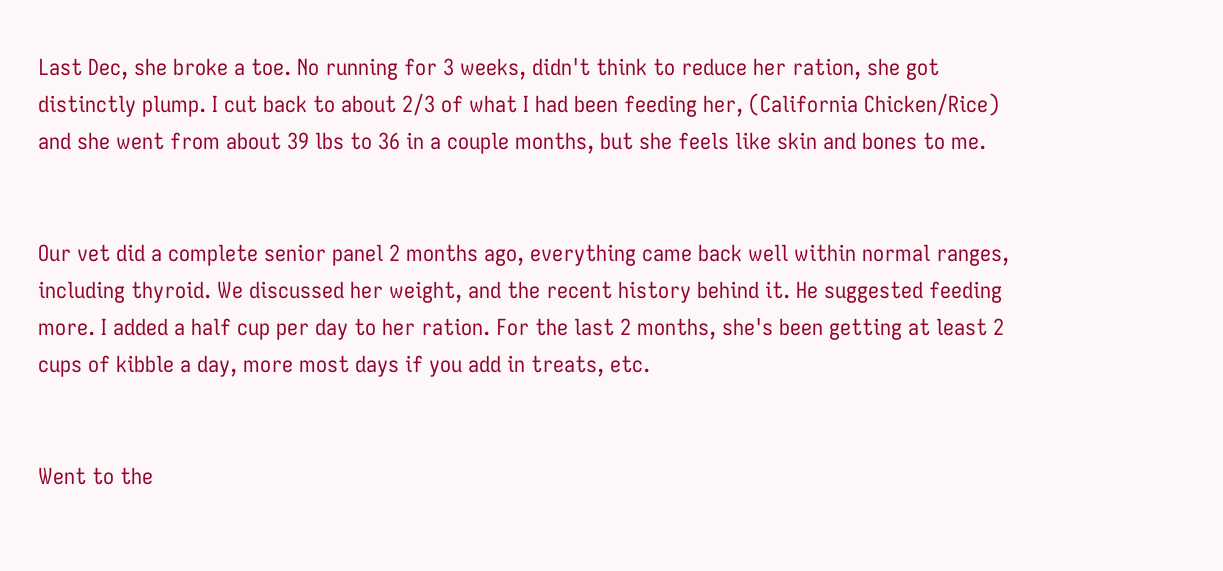Last Dec, she broke a toe. No running for 3 weeks, didn't think to reduce her ration, she got distinctly plump. I cut back to about 2/3 of what I had been feeding her, (California Chicken/Rice) and she went from about 39 lbs to 36 in a couple months, but she feels like skin and bones to me.


Our vet did a complete senior panel 2 months ago, everything came back well within normal ranges, including thyroid. We discussed her weight, and the recent history behind it. He suggested feeding more. I added a half cup per day to her ration. For the last 2 months, she's been getting at least 2 cups of kibble a day, more most days if you add in treats, etc.


Went to the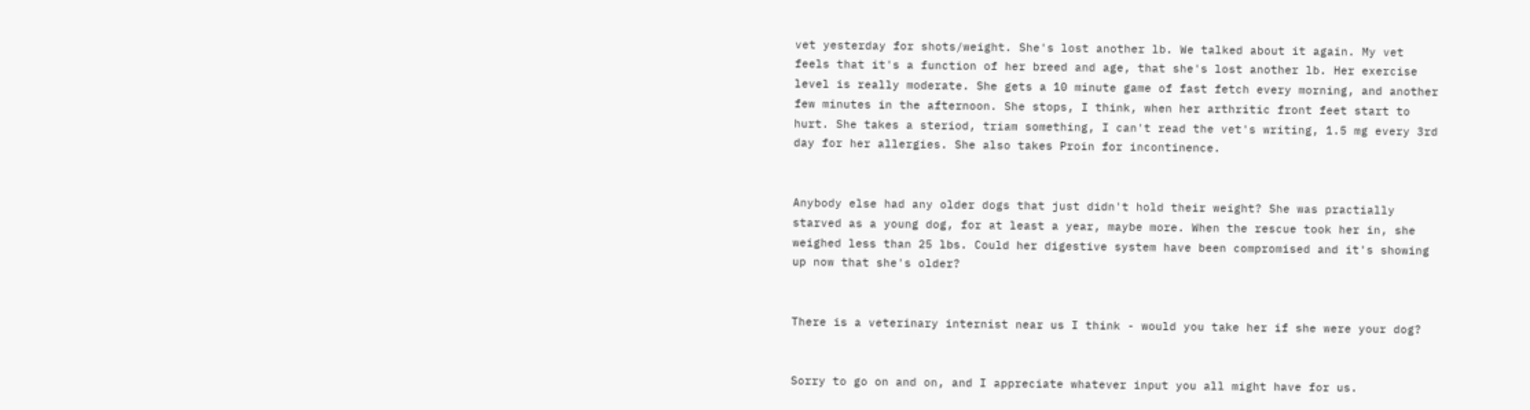vet yesterday for shots/weight. She's lost another lb. We talked about it again. My vet feels that it's a function of her breed and age, that she's lost another lb. Her exercise level is really moderate. She gets a 10 minute game of fast fetch every morning, and another few minutes in the afternoon. She stops, I think, when her arthritic front feet start to hurt. She takes a steriod, triam something, I can't read the vet's writing, 1.5 mg every 3rd day for her allergies. She also takes Proin for incontinence.


Anybody else had any older dogs that just didn't hold their weight? She was practially starved as a young dog, for at least a year, maybe more. When the rescue took her in, she weighed less than 25 lbs. Could her digestive system have been compromised and it's showing up now that she's older?


There is a veterinary internist near us I think - would you take her if she were your dog?


Sorry to go on and on, and I appreciate whatever input you all might have for us.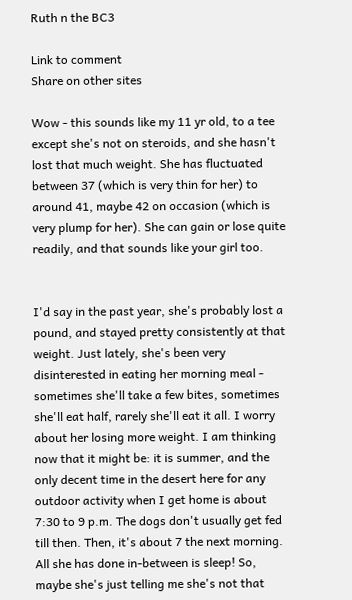Ruth n the BC3

Link to comment
Share on other sites

Wow - this sounds like my 11 yr old, to a tee except she's not on steroids, and she hasn't lost that much weight. She has fluctuated between 37 (which is very thin for her) to around 41, maybe 42 on occasion (which is very plump for her). She can gain or lose quite readily, and that sounds like your girl too.


I'd say in the past year, she's probably lost a pound, and stayed pretty consistently at that weight. Just lately, she's been very disinterested in eating her morning meal - sometimes she'll take a few bites, sometimes she'll eat half, rarely she'll eat it all. I worry about her losing more weight. I am thinking now that it might be: it is summer, and the only decent time in the desert here for any outdoor activity when I get home is about 7:30 to 9 p.m. The dogs don't usually get fed till then. Then, it's about 7 the next morning. All she has done in-between is sleep! So, maybe she's just telling me she's not that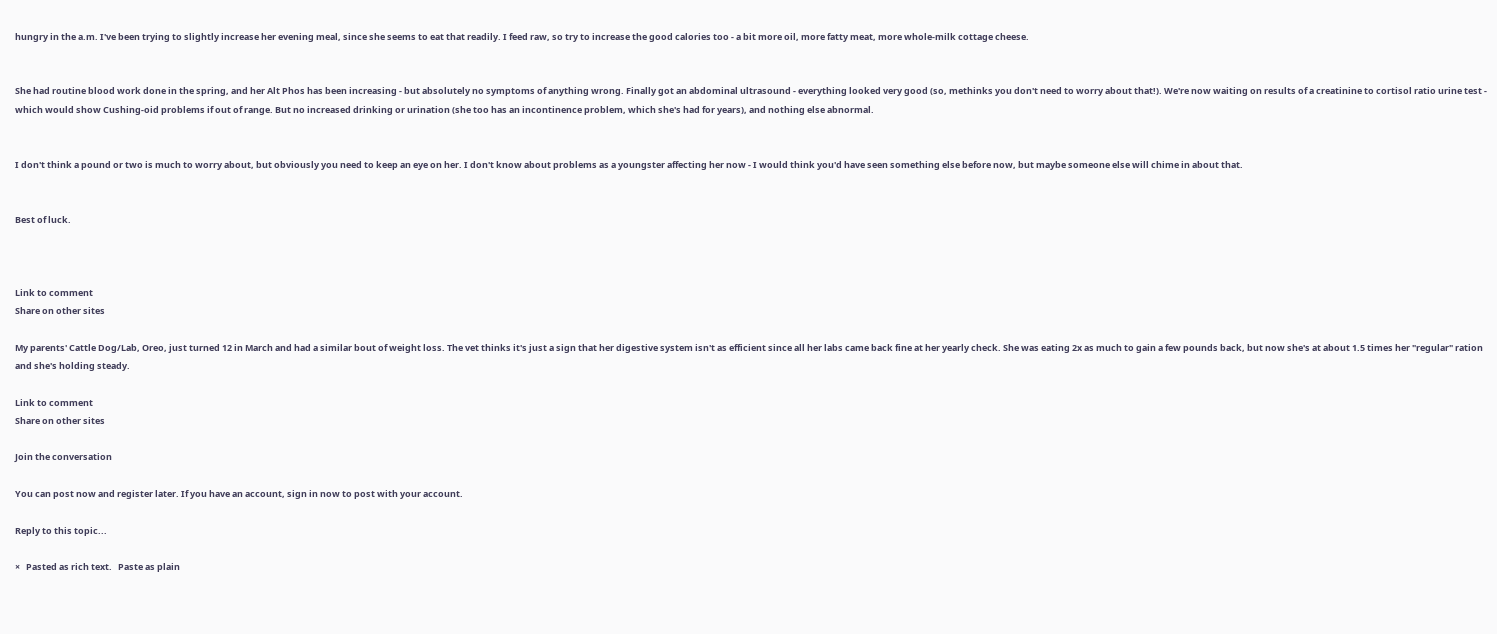hungry in the a.m. I've been trying to slightly increase her evening meal, since she seems to eat that readily. I feed raw, so try to increase the good calories too - a bit more oil, more fatty meat, more whole-milk cottage cheese.


She had routine blood work done in the spring, and her Alt Phos has been increasing - but absolutely no symptoms of anything wrong. Finally got an abdominal ultrasound - everything looked very good (so, methinks you don't need to worry about that!). We're now waiting on results of a creatinine to cortisol ratio urine test - which would show Cushing-oid problems if out of range. But no increased drinking or urination (she too has an incontinence problem, which she's had for years), and nothing else abnormal.


I don't think a pound or two is much to worry about, but obviously you need to keep an eye on her. I don't know about problems as a youngster affecting her now - I would think you'd have seen something else before now, but maybe someone else will chime in about that.


Best of luck.



Link to comment
Share on other sites

My parents' Cattle Dog/Lab, Oreo, just turned 12 in March and had a similar bout of weight loss. The vet thinks it's just a sign that her digestive system isn't as efficient since all her labs came back fine at her yearly check. She was eating 2x as much to gain a few pounds back, but now she's at about 1.5 times her "regular" ration and she's holding steady.

Link to comment
Share on other sites

Join the conversation

You can post now and register later. If you have an account, sign in now to post with your account.

Reply to this topic...

×   Pasted as rich text.   Paste as plain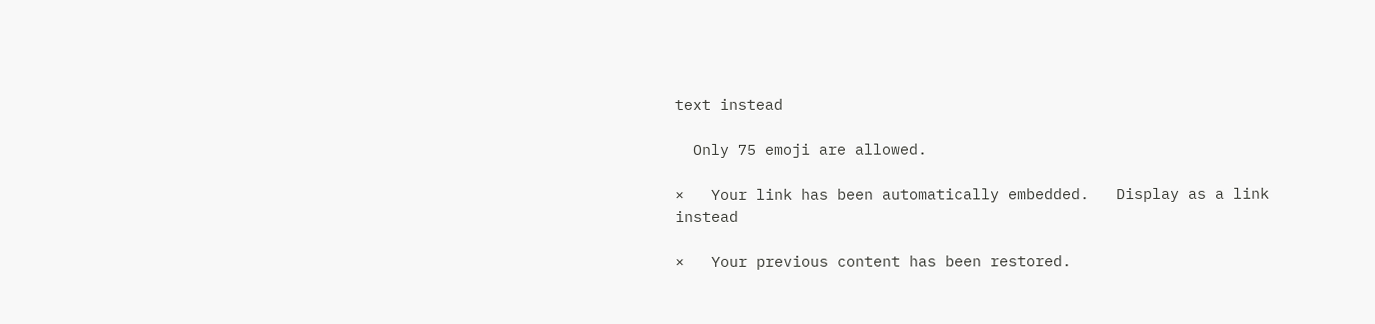text instead

  Only 75 emoji are allowed.

×   Your link has been automatically embedded.   Display as a link instead

×   Your previous content has been restored.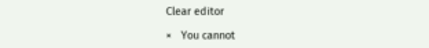Clear editor

×   You cannot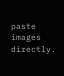paste images directly.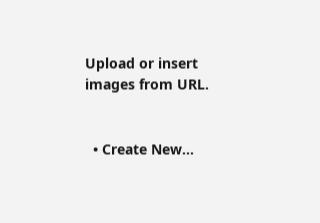Upload or insert images from URL.


  • Create New...